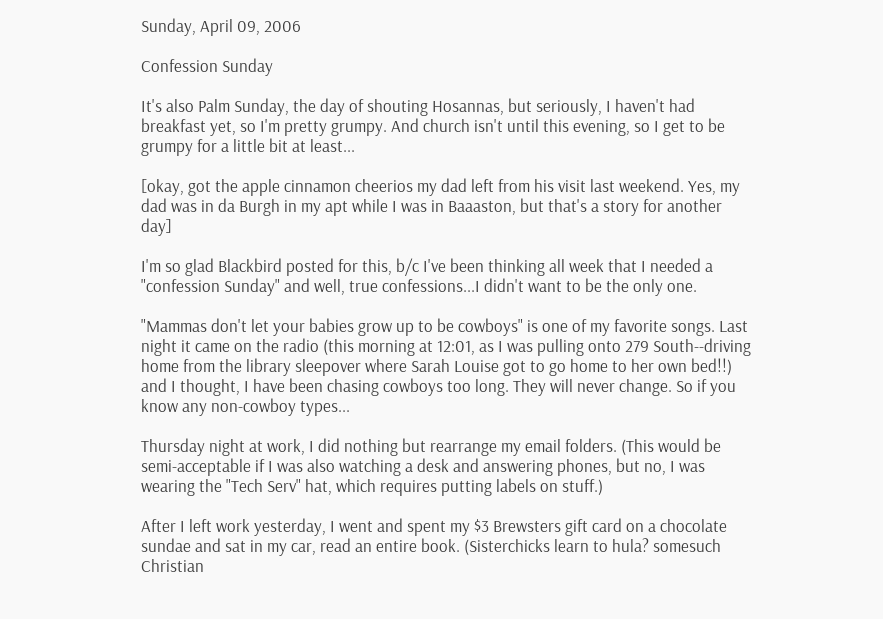Sunday, April 09, 2006

Confession Sunday

It's also Palm Sunday, the day of shouting Hosannas, but seriously, I haven't had breakfast yet, so I'm pretty grumpy. And church isn't until this evening, so I get to be grumpy for a little bit at least...

[okay, got the apple cinnamon cheerios my dad left from his visit last weekend. Yes, my dad was in da Burgh in my apt while I was in Baaaston, but that's a story for another day]

I'm so glad Blackbird posted for this, b/c I've been thinking all week that I needed a "confession Sunday" and well, true confessions...I didn't want to be the only one.

"Mammas don't let your babies grow up to be cowboys" is one of my favorite songs. Last night it came on the radio (this morning at 12:01, as I was pulling onto 279 South--driving home from the library sleepover where Sarah Louise got to go home to her own bed!!) and I thought, I have been chasing cowboys too long. They will never change. So if you know any non-cowboy types...

Thursday night at work, I did nothing but rearrange my email folders. (This would be semi-acceptable if I was also watching a desk and answering phones, but no, I was wearing the "Tech Serv" hat, which requires putting labels on stuff.)

After I left work yesterday, I went and spent my $3 Brewsters gift card on a chocolate sundae and sat in my car, read an entire book. (Sisterchicks learn to hula? somesuch Christian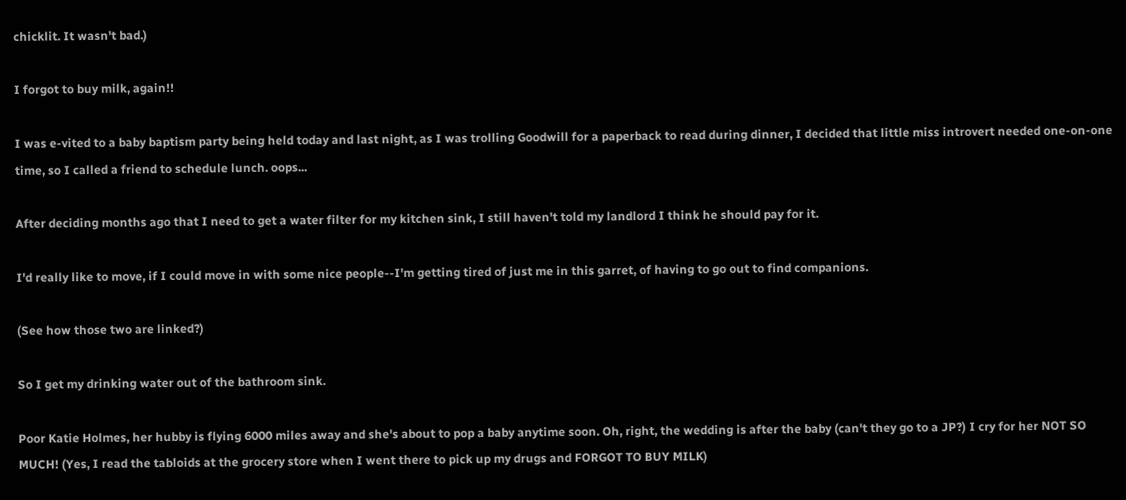chicklit. It wasn't bad.)

I forgot to buy milk, again!!

I was e-vited to a baby baptism party being held today and last night, as I was trolling Goodwill for a paperback to read during dinner, I decided that little miss introvert needed one-on-one time, so I called a friend to schedule lunch. oops...

After deciding months ago that I need to get a water filter for my kitchen sink, I still haven't told my landlord I think he should pay for it.

I'd really like to move, if I could move in with some nice people--I'm getting tired of just me in this garret, of having to go out to find companions.

(See how those two are linked?)

So I get my drinking water out of the bathroom sink.

Poor Katie Holmes, her hubby is flying 6000 miles away and she's about to pop a baby anytime soon. Oh, right, the wedding is after the baby (can't they go to a JP?) I cry for her NOT SO MUCH! (Yes, I read the tabloids at the grocery store when I went there to pick up my drugs and FORGOT TO BUY MILK)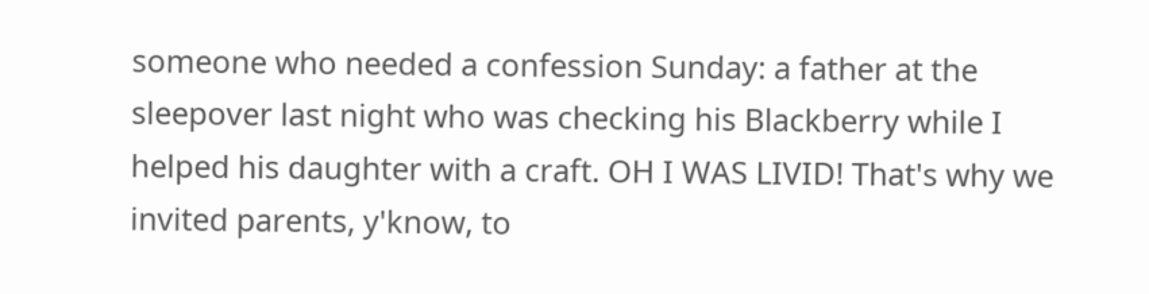someone who needed a confession Sunday: a father at the sleepover last night who was checking his Blackberry while I helped his daughter with a craft. OH I WAS LIVID! That's why we invited parents, y'know, to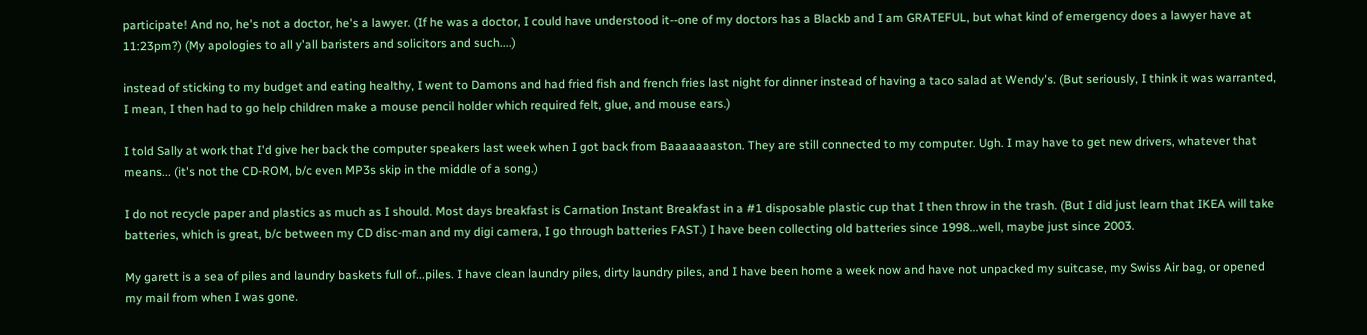participate! And no, he's not a doctor, he's a lawyer. (If he was a doctor, I could have understood it--one of my doctors has a Blackb and I am GRATEFUL, but what kind of emergency does a lawyer have at 11:23pm?) (My apologies to all y'all baristers and solicitors and such....)

instead of sticking to my budget and eating healthy, I went to Damons and had fried fish and french fries last night for dinner instead of having a taco salad at Wendy's. (But seriously, I think it was warranted, I mean, I then had to go help children make a mouse pencil holder which required felt, glue, and mouse ears.)

I told Sally at work that I'd give her back the computer speakers last week when I got back from Baaaaaaaston. They are still connected to my computer. Ugh. I may have to get new drivers, whatever that means... (it's not the CD-ROM, b/c even MP3s skip in the middle of a song.)

I do not recycle paper and plastics as much as I should. Most days breakfast is Carnation Instant Breakfast in a #1 disposable plastic cup that I then throw in the trash. (But I did just learn that IKEA will take batteries, which is great, b/c between my CD disc-man and my digi camera, I go through batteries FAST.) I have been collecting old batteries since 1998...well, maybe just since 2003.

My garett is a sea of piles and laundry baskets full of...piles. I have clean laundry piles, dirty laundry piles, and I have been home a week now and have not unpacked my suitcase, my Swiss Air bag, or opened my mail from when I was gone.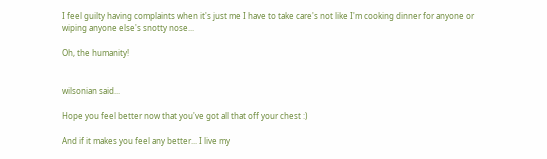I feel guilty having complaints when it's just me I have to take care's not like I'm cooking dinner for anyone or wiping anyone else's snotty nose...

Oh, the humanity!


wilsonian said...

Hope you feel better now that you've got all that off your chest :)

And if it makes you feel any better... I live my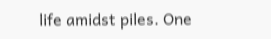life amidst piles. One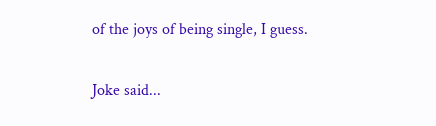of the joys of being single, I guess.

Joke said...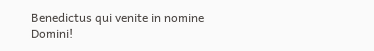Benedictus qui venite in nomine Domini!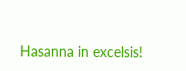Hasanna in excelsis!